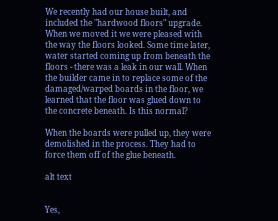We recently had our house built, and included the "hardwood floors" upgrade. When we moved it we were pleased with the way the floors looked. Some time later, water started coming up from beneath the floors - there was a leak in our wall. When the builder came in to replace some of the damaged/warped boards in the floor, we learned that the floor was glued down to the concrete beneath. Is this normal?

When the boards were pulled up, they were demolished in the process. They had to force them off of the glue beneath.

alt text


Yes,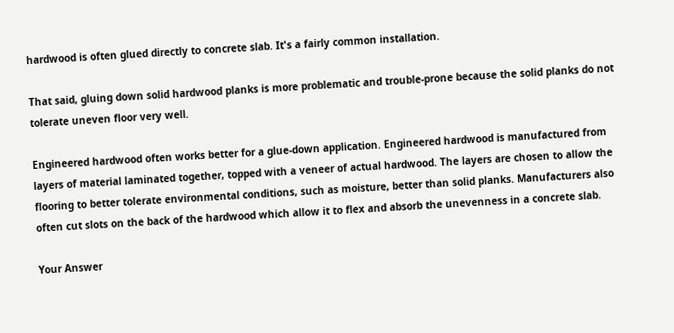hardwood is often glued directly to concrete slab. It's a fairly common installation.

That said, gluing down solid hardwood planks is more problematic and trouble-prone because the solid planks do not tolerate uneven floor very well.

Engineered hardwood often works better for a glue-down application. Engineered hardwood is manufactured from layers of material laminated together, topped with a veneer of actual hardwood. The layers are chosen to allow the flooring to better tolerate environmental conditions, such as moisture, better than solid planks. Manufacturers also often cut slots on the back of the hardwood which allow it to flex and absorb the unevenness in a concrete slab.

Your Answer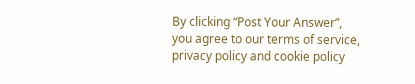By clicking “Post Your Answer”, you agree to our terms of service, privacy policy and cookie policy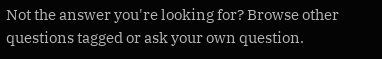Not the answer you're looking for? Browse other questions tagged or ask your own question.